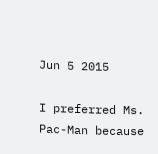Jun 5 2015

I preferred Ms. Pac-Man because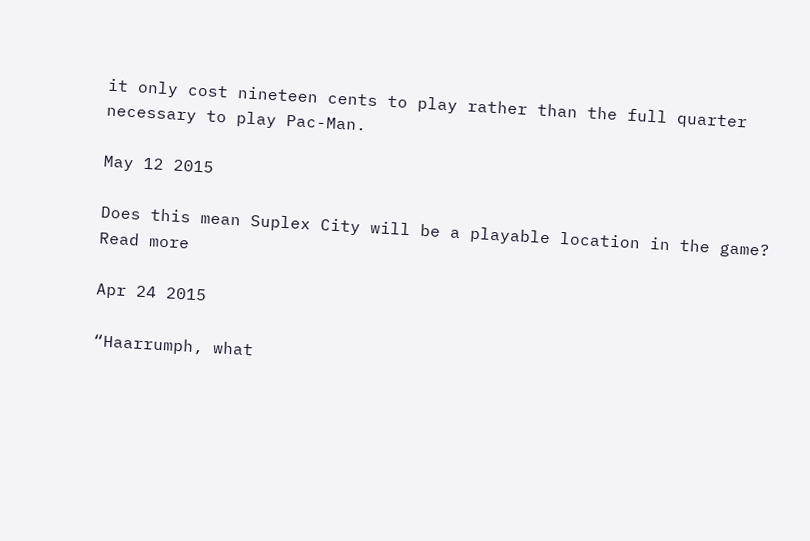it only cost nineteen cents to play rather than the full quarter necessary to play Pac-Man.

May 12 2015

Does this mean Suplex City will be a playable location in the game? Read more

Apr 24 2015

“Haarrumph, what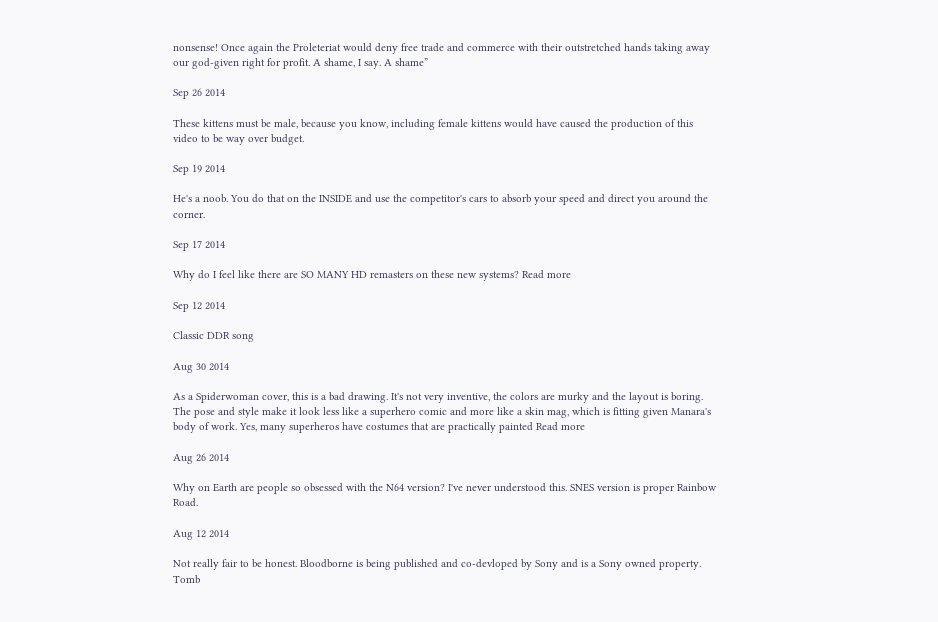nonsense! Once again the Proleteriat would deny free trade and commerce with their outstretched hands taking away our god-given right for profit. A shame, I say. A shame”

Sep 26 2014

These kittens must be male, because you know, including female kittens would have caused the production of this video to be way over budget.

Sep 19 2014

He's a noob. You do that on the INSIDE and use the competitor's cars to absorb your speed and direct you around the corner.

Sep 17 2014

Why do I feel like there are SO MANY HD remasters on these new systems? Read more

Sep 12 2014

Classic DDR song

Aug 30 2014

As a Spiderwoman cover, this is a bad drawing. It's not very inventive, the colors are murky and the layout is boring. The pose and style make it look less like a superhero comic and more like a skin mag, which is fitting given Manara's body of work. Yes, many superheros have costumes that are practically painted Read more

Aug 26 2014

Why on Earth are people so obsessed with the N64 version? I've never understood this. SNES version is proper Rainbow Road.

Aug 12 2014

Not really fair to be honest. Bloodborne is being published and co-devloped by Sony and is a Sony owned property. Tomb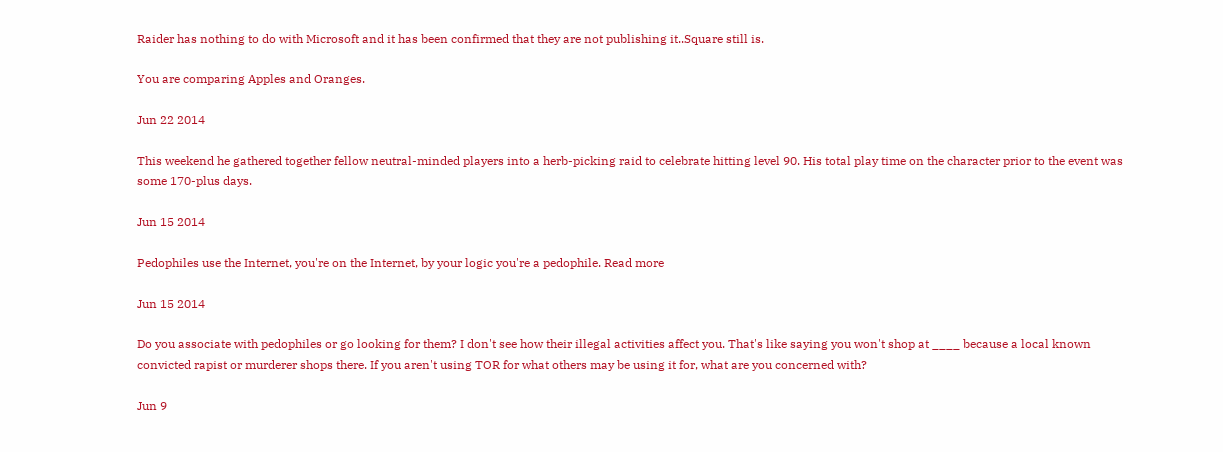Raider has nothing to do with Microsoft and it has been confirmed that they are not publishing it..Square still is.

You are comparing Apples and Oranges.

Jun 22 2014

This weekend he gathered together fellow neutral-minded players into a herb-picking raid to celebrate hitting level 90. His total play time on the character prior to the event was some 170-plus days.

Jun 15 2014

Pedophiles use the Internet, you're on the Internet, by your logic you're a pedophile. Read more

Jun 15 2014

Do you associate with pedophiles or go looking for them? I don't see how their illegal activities affect you. That's like saying you won't shop at ____ because a local known convicted rapist or murderer shops there. If you aren't using TOR for what others may be using it for, what are you concerned with?

Jun 9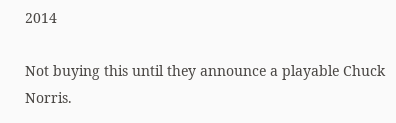2014

Not buying this until they announce a playable Chuck Norris.